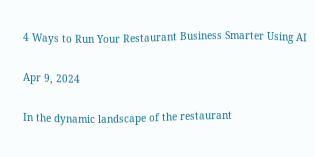4 Ways to Run Your Restaurant Business Smarter Using AI

Apr 9, 2024

In the dynamic landscape of the restaurant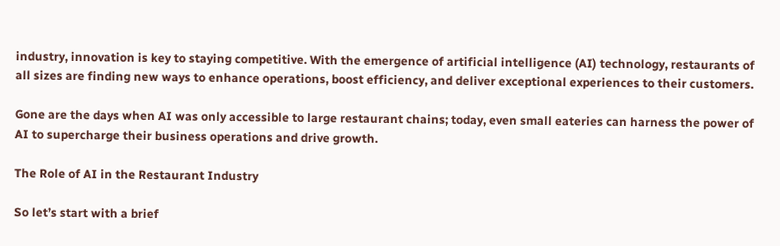industry, innovation is key to staying competitive. With the emergence of artificial intelligence (AI) technology, restaurants of all sizes are finding new ways to enhance operations, boost efficiency, and deliver exceptional experiences to their customers.

Gone are the days when AI was only accessible to large restaurant chains; today, even small eateries can harness the power of AI to supercharge their business operations and drive growth.

The Role of AI in the Restaurant Industry

So let’s start with a brief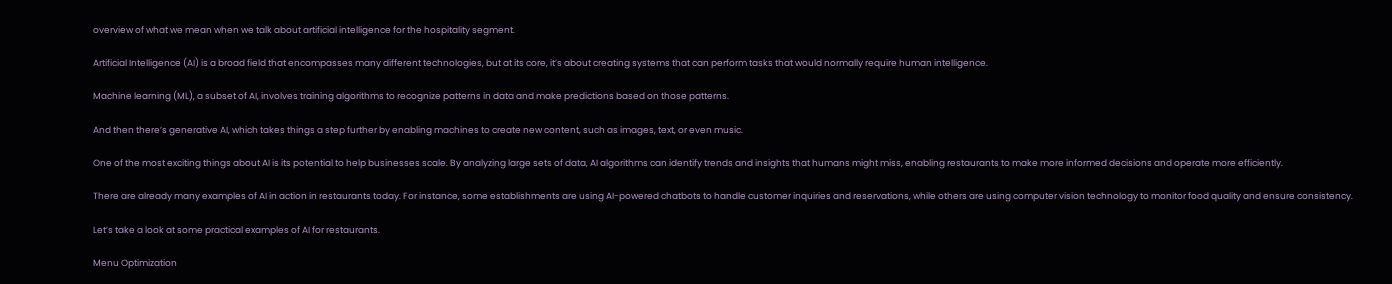overview of what we mean when we talk about artificial intelligence for the hospitality segment.

Artificial Intelligence (AI) is a broad field that encompasses many different technologies, but at its core, it’s about creating systems that can perform tasks that would normally require human intelligence.

Machine learning (ML), a subset of AI, involves training algorithms to recognize patterns in data and make predictions based on those patterns.

And then there’s generative AI, which takes things a step further by enabling machines to create new content, such as images, text, or even music.

One of the most exciting things about AI is its potential to help businesses scale. By analyzing large sets of data, AI algorithms can identify trends and insights that humans might miss, enabling restaurants to make more informed decisions and operate more efficiently.

There are already many examples of AI in action in restaurants today. For instance, some establishments are using AI-powered chatbots to handle customer inquiries and reservations, while others are using computer vision technology to monitor food quality and ensure consistency.

Let’s take a look at some practical examples of AI for restaurants.

Menu Optimization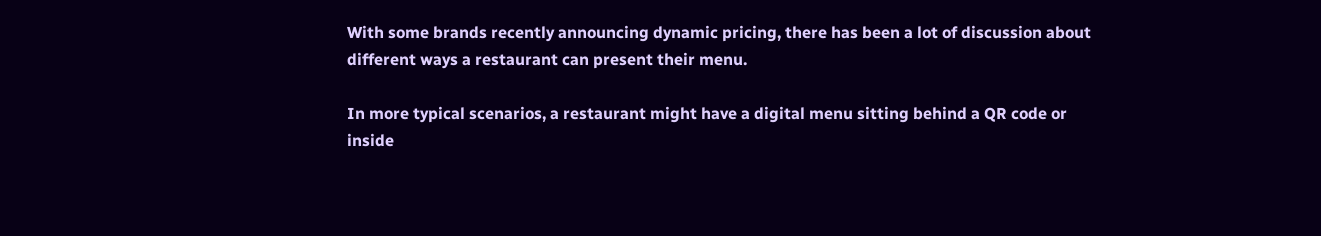With some brands recently announcing dynamic pricing, there has been a lot of discussion about different ways a restaurant can present their menu.

In more typical scenarios, a restaurant might have a digital menu sitting behind a QR code or inside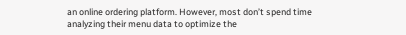an online ordering platform. However, most don’t spend time analyzing their menu data to optimize the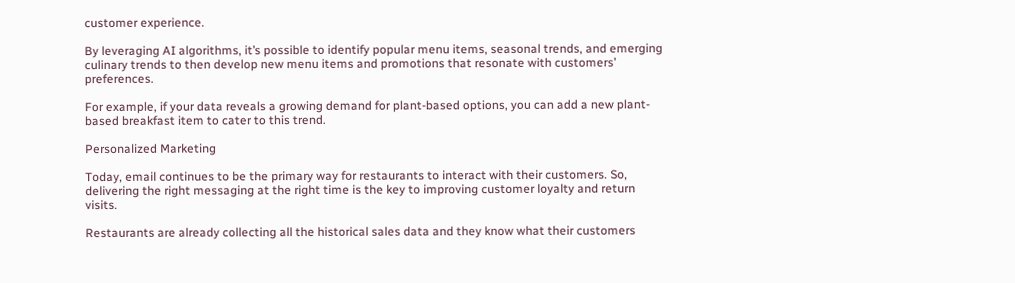customer experience.

By leveraging AI algorithms, it’s possible to identify popular menu items, seasonal trends, and emerging culinary trends to then develop new menu items and promotions that resonate with customers’ preferences.

For example, if your data reveals a growing demand for plant-based options, you can add a new plant-based breakfast item to cater to this trend.

Personalized Marketing

Today, email continues to be the primary way for restaurants to interact with their customers. So, delivering the right messaging at the right time is the key to improving customer loyalty and return visits.

Restaurants are already collecting all the historical sales data and they know what their customers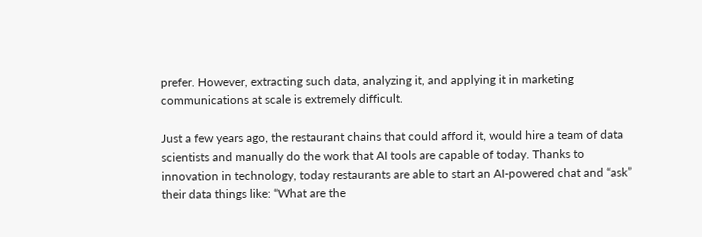prefer. However, extracting such data, analyzing it, and applying it in marketing communications at scale is extremely difficult.

Just a few years ago, the restaurant chains that could afford it, would hire a team of data scientists and manually do the work that AI tools are capable of today. Thanks to innovation in technology, today restaurants are able to start an AI-powered chat and “ask” their data things like: “What are the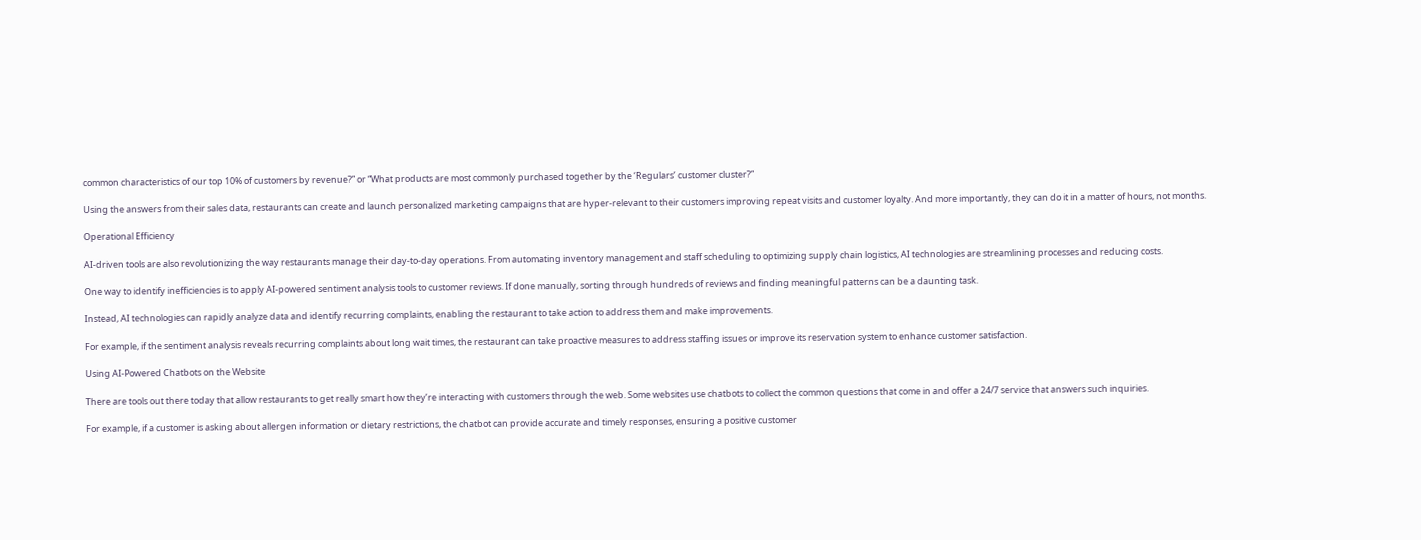common characteristics of our top 10% of customers by revenue?” or “What products are most commonly purchased together by the ‘Regulars’ customer cluster?”

Using the answers from their sales data, restaurants can create and launch personalized marketing campaigns that are hyper-relevant to their customers improving repeat visits and customer loyalty. And more importantly, they can do it in a matter of hours, not months.

Operational Efficiency

AI-driven tools are also revolutionizing the way restaurants manage their day-to-day operations. From automating inventory management and staff scheduling to optimizing supply chain logistics, AI technologies are streamlining processes and reducing costs.

One way to identify inefficiencies is to apply AI-powered sentiment analysis tools to customer reviews. If done manually, sorting through hundreds of reviews and finding meaningful patterns can be a daunting task.

Instead, AI technologies can rapidly analyze data and identify recurring complaints, enabling the restaurant to take action to address them and make improvements.

For example, if the sentiment analysis reveals recurring complaints about long wait times, the restaurant can take proactive measures to address staffing issues or improve its reservation system to enhance customer satisfaction.

Using AI-Powered Chatbots on the Website

There are tools out there today that allow restaurants to get really smart how they’re interacting with customers through the web. Some websites use chatbots to collect the common questions that come in and offer a 24/7 service that answers such inquiries.

For example, if a customer is asking about allergen information or dietary restrictions, the chatbot can provide accurate and timely responses, ensuring a positive customer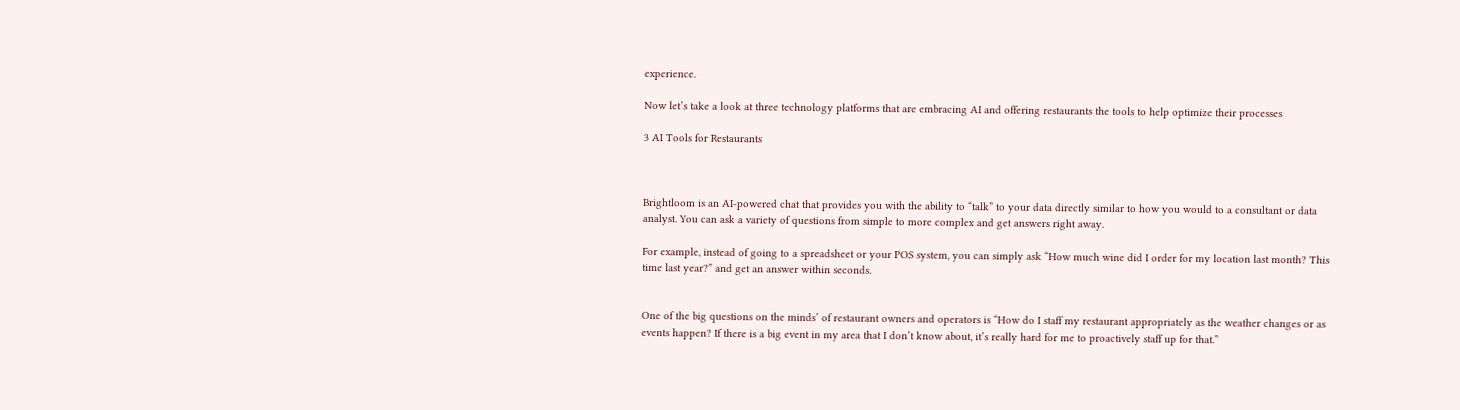experience.

Now let’s take a look at three technology platforms that are embracing AI and offering restaurants the tools to help optimize their processes

3 AI Tools for Restaurants



Brightloom is an AI-powered chat that provides you with the ability to “talk” to your data directly similar to how you would to a consultant or data analyst. You can ask a variety of questions from simple to more complex and get answers right away.

For example, instead of going to a spreadsheet or your POS system, you can simply ask “How much wine did I order for my location last month? This time last year?” and get an answer within seconds.


One of the big questions on the minds’ of restaurant owners and operators is “How do I staff my restaurant appropriately as the weather changes or as events happen? If there is a big event in my area that I don’t know about, it’s really hard for me to proactively staff up for that.”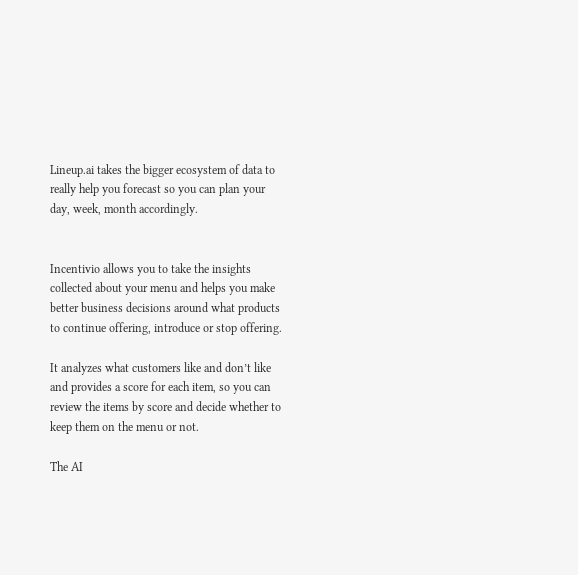Lineup.ai takes the bigger ecosystem of data to really help you forecast so you can plan your day, week, month accordingly.


Incentivio allows you to take the insights collected about your menu and helps you make better business decisions around what products to continue offering, introduce or stop offering.

It analyzes what customers like and don’t like and provides a score for each item, so you can review the items by score and decide whether to keep them on the menu or not.

The AI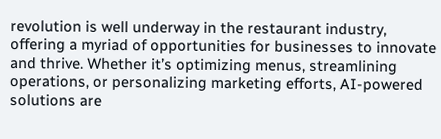revolution is well underway in the restaurant industry, offering a myriad of opportunities for businesses to innovate and thrive. Whether it’s optimizing menus, streamlining operations, or personalizing marketing efforts, AI-powered solutions are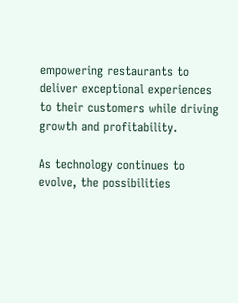empowering restaurants to deliver exceptional experiences to their customers while driving growth and profitability.

As technology continues to evolve, the possibilities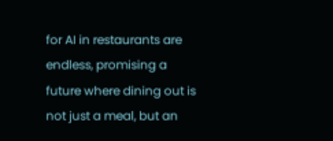for AI in restaurants are endless, promising a future where dining out is not just a meal, but an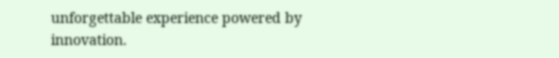unforgettable experience powered by innovation.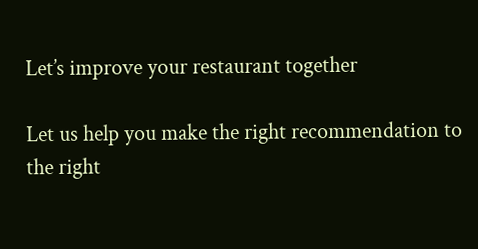Let’s improve your restaurant together

Let us help you make the right recommendation to the right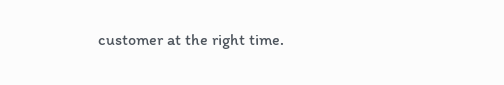customer at the right time.